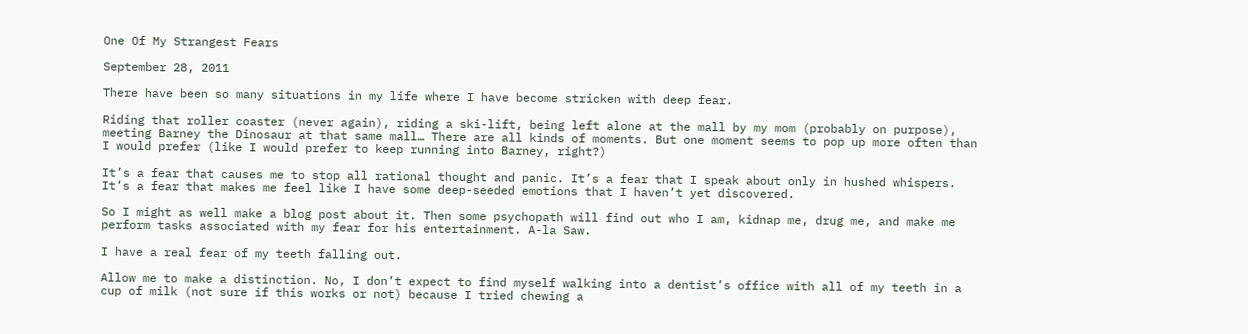One Of My Strangest Fears

September 28, 2011

There have been so many situations in my life where I have become stricken with deep fear.

Riding that roller coaster (never again), riding a ski-lift, being left alone at the mall by my mom (probably on purpose), meeting Barney the Dinosaur at that same mall… There are all kinds of moments. But one moment seems to pop up more often than I would prefer (like I would prefer to keep running into Barney, right?)

It’s a fear that causes me to stop all rational thought and panic. It’s a fear that I speak about only in hushed whispers. It’s a fear that makes me feel like I have some deep-seeded emotions that I haven’t yet discovered.

So I might as well make a blog post about it. Then some psychopath will find out who I am, kidnap me, drug me, and make me perform tasks associated with my fear for his entertainment. A-la Saw.

I have a real fear of my teeth falling out.

Allow me to make a distinction. No, I don’t expect to find myself walking into a dentist’s office with all of my teeth in a cup of milk (not sure if this works or not) because I tried chewing a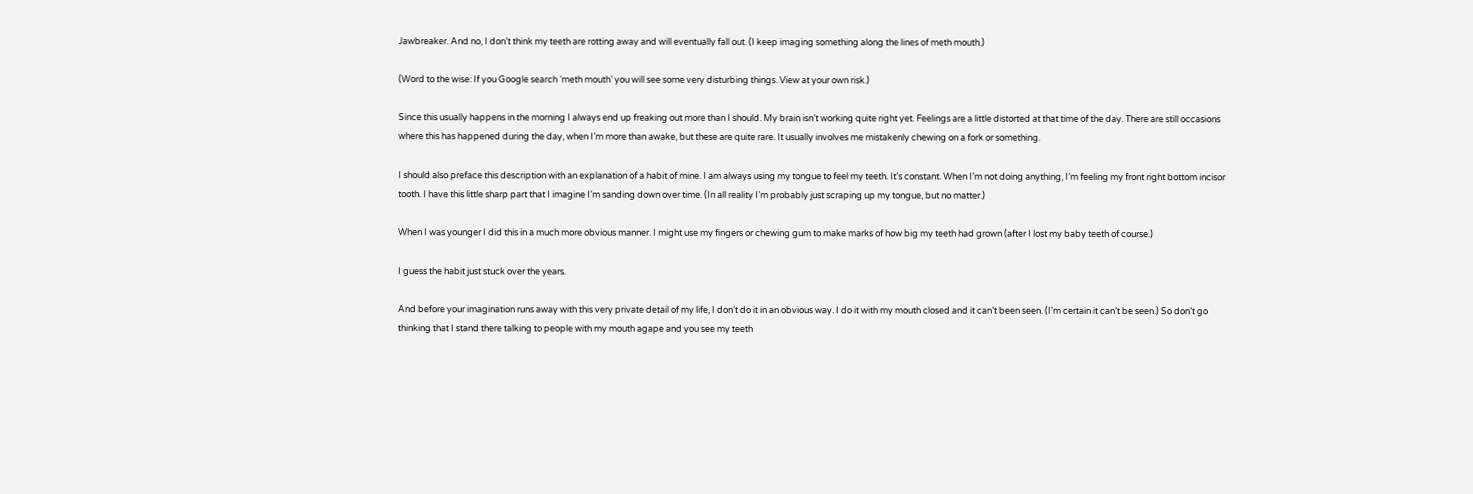Jawbreaker. And no, I don’t think my teeth are rotting away and will eventually fall out. (I keep imaging something along the lines of meth mouth.)

(Word to the wise: If you Google search ‘meth mouth’ you will see some very disturbing things. View at your own risk.)

Since this usually happens in the morning I always end up freaking out more than I should. My brain isn’t working quite right yet. Feelings are a little distorted at that time of the day. There are still occasions where this has happened during the day, when I’m more than awake, but these are quite rare. It usually involves me mistakenly chewing on a fork or something.

I should also preface this description with an explanation of a habit of mine. I am always using my tongue to feel my teeth. It’s constant. When I’m not doing anything, I’m feeling my front right bottom incisor tooth. I have this little sharp part that I imagine I’m sanding down over time. (In all reality I’m probably just scraping up my tongue, but no matter.)

When I was younger I did this in a much more obvious manner. I might use my fingers or chewing gum to make marks of how big my teeth had grown (after I lost my baby teeth of course.)

I guess the habit just stuck over the years.

And before your imagination runs away with this very private detail of my life, I don’t do it in an obvious way. I do it with my mouth closed and it can’t been seen. (I’m certain it can’t be seen.) So don’t go thinking that I stand there talking to people with my mouth agape and you see my teeth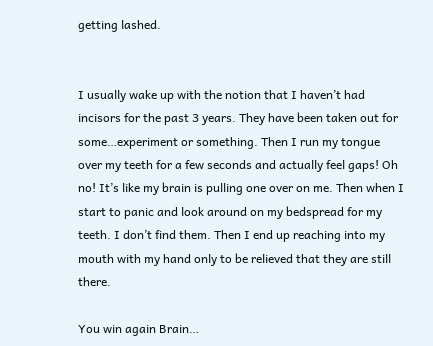getting lashed.


I usually wake up with the notion that I haven’t had incisors for the past 3 years. They have been taken out for some…experiment or something. Then I run my tongue over my teeth for a few seconds and actually feel gaps! Oh no! It’s like my brain is pulling one over on me. Then when I start to panic and look around on my bedspread for my teeth. I don’t find them. Then I end up reaching into my mouth with my hand only to be relieved that they are still there.

You win again Brain…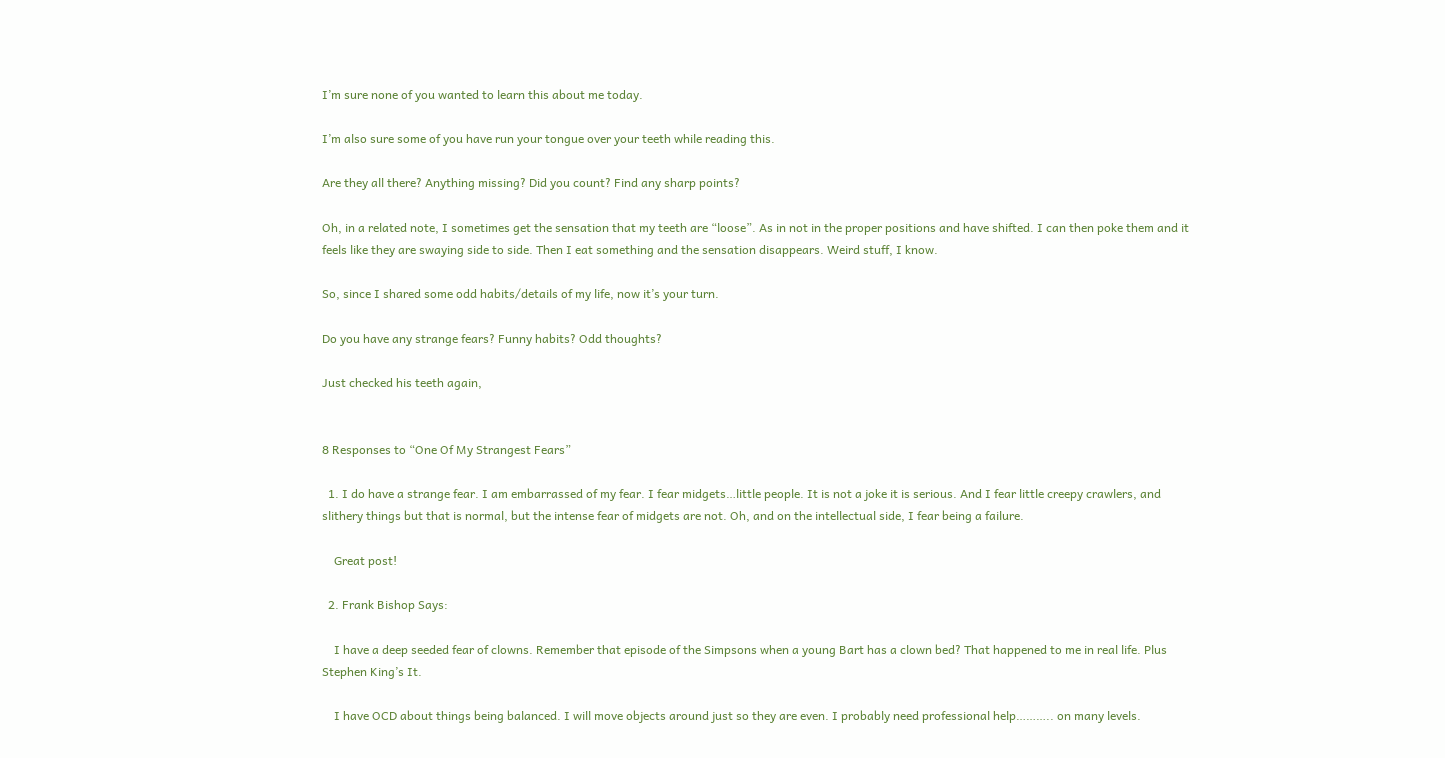I’m sure none of you wanted to learn this about me today.

I’m also sure some of you have run your tongue over your teeth while reading this.

Are they all there? Anything missing? Did you count? Find any sharp points?

Oh, in a related note, I sometimes get the sensation that my teeth are “loose”. As in not in the proper positions and have shifted. I can then poke them and it feels like they are swaying side to side. Then I eat something and the sensation disappears. Weird stuff, I know.

So, since I shared some odd habits/details of my life, now it’s your turn.

Do you have any strange fears? Funny habits? Odd thoughts?

Just checked his teeth again,


8 Responses to “One Of My Strangest Fears”

  1. I do have a strange fear. I am embarrassed of my fear. I fear midgets…little people. It is not a joke it is serious. And I fear little creepy crawlers, and slithery things but that is normal, but the intense fear of midgets are not. Oh, and on the intellectual side, I fear being a failure.

    Great post!

  2. Frank Bishop Says:

    I have a deep seeded fear of clowns. Remember that episode of the Simpsons when a young Bart has a clown bed? That happened to me in real life. Plus Stephen King’s It.

    I have OCD about things being balanced. I will move objects around just so they are even. I probably need professional help……….. on many levels.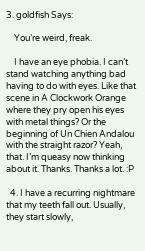3. goldfish Says:

    You’re weird, freak.

    I have an eye phobia. I can’t stand watching anything bad having to do with eyes. Like that scene in A Clockwork Orange where they pry open his eyes with metal things? Or the beginning of Un Chien Andalou with the straight razor? Yeah, that. I’m queasy now thinking about it. Thanks. Thanks a lot. :P

  4. I have a recurring nightmare that my teeth fall out. Usually, they start slowly,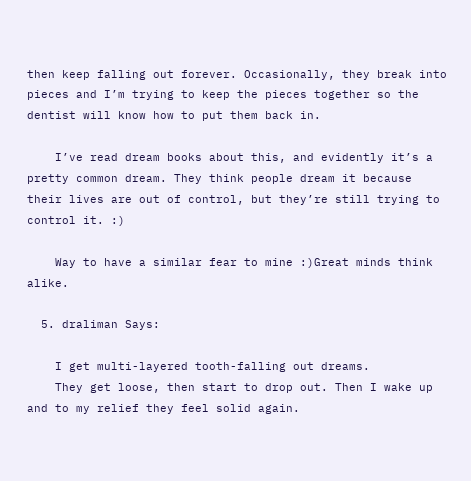then keep falling out forever. Occasionally, they break into pieces and I’m trying to keep the pieces together so the dentist will know how to put them back in.

    I’ve read dream books about this, and evidently it’s a pretty common dream. They think people dream it because their lives are out of control, but they’re still trying to control it. :)

    Way to have a similar fear to mine :)Great minds think alike.

  5. draliman Says:

    I get multi-layered tooth-falling out dreams.
    They get loose, then start to drop out. Then I wake up and to my relief they feel solid again.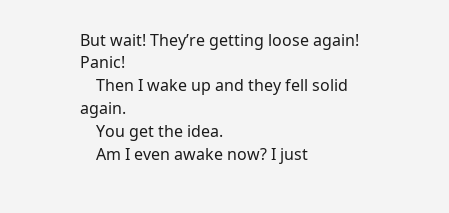But wait! They’re getting loose again! Panic!
    Then I wake up and they fell solid again.
    You get the idea.
    Am I even awake now? I just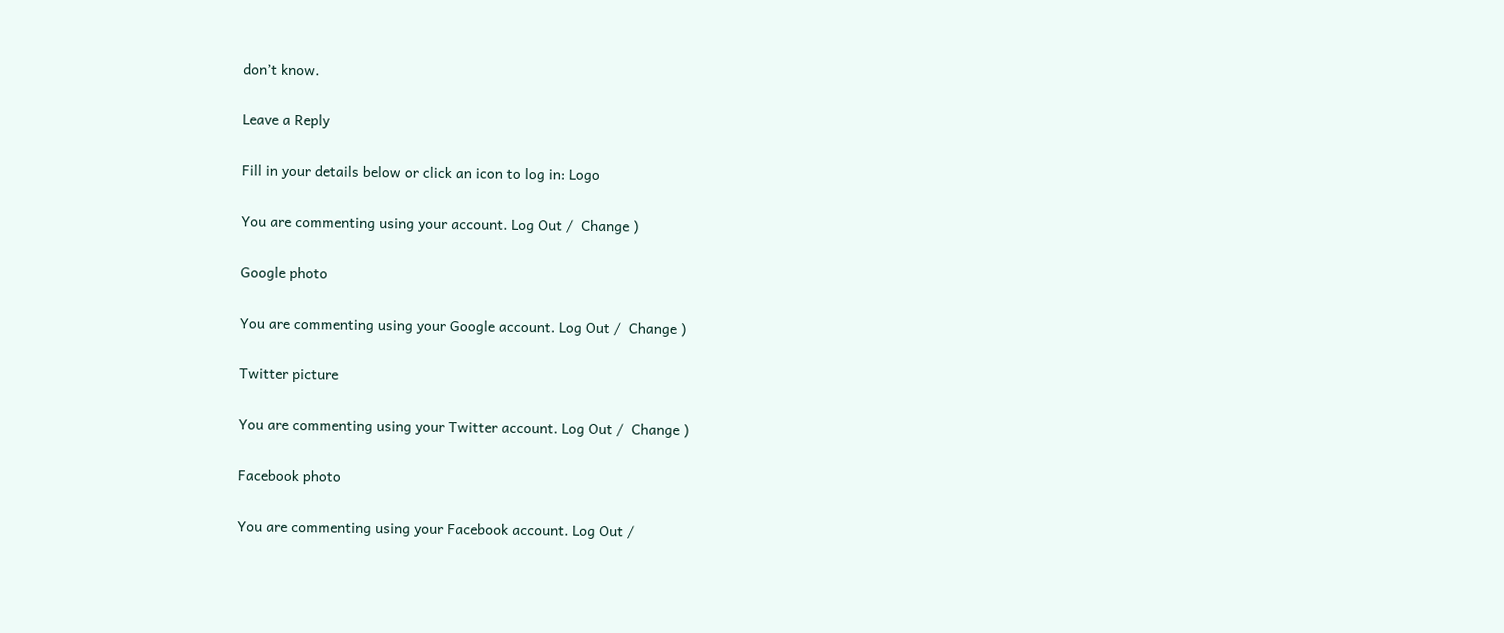don’t know.

Leave a Reply

Fill in your details below or click an icon to log in: Logo

You are commenting using your account. Log Out /  Change )

Google photo

You are commenting using your Google account. Log Out /  Change )

Twitter picture

You are commenting using your Twitter account. Log Out /  Change )

Facebook photo

You are commenting using your Facebook account. Log Out /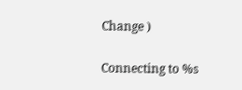Change )

Connecting to %s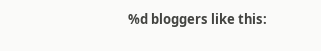%d bloggers like this: